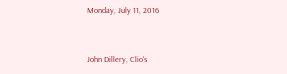Monday, July 11, 2016


John Dillery, Clio's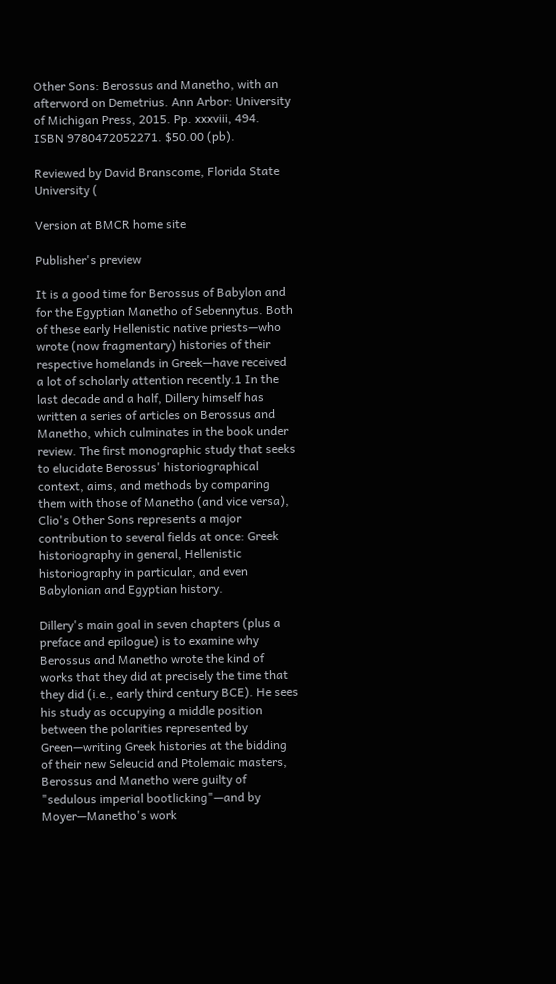Other Sons: Berossus and Manetho, with an afterword on Demetrius. Ann Arbor: University of Michigan Press, 2015. Pp. xxxviii, 494. ISBN 9780472052271. $50.00 (pb).

Reviewed by David Branscome, Florida State University (

Version at BMCR home site

Publisher's preview

It is a good time for Berossus of Babylon and for the Egyptian Manetho of Sebennytus. Both of these early Hellenistic native priests—who wrote (now fragmentary) histories of their respective homelands in Greek—have received a lot of scholarly attention recently.1 In the last decade and a half, Dillery himself has written a series of articles on Berossus and Manetho, which culminates in the book under review. The first monographic study that seeks to elucidate Berossus' historiographical context, aims, and methods by comparing them with those of Manetho (and vice versa), Clio's Other Sons represents a major contribution to several fields at once: Greek historiography in general, Hellenistic historiography in particular, and even Babylonian and Egyptian history.

Dillery's main goal in seven chapters (plus a preface and epilogue) is to examine why Berossus and Manetho wrote the kind of works that they did at precisely the time that they did (i.e., early third century BCE). He sees his study as occupying a middle position between the polarities represented by Green—writing Greek histories at the bidding of their new Seleucid and Ptolemaic masters, Berossus and Manetho were guilty of "sedulous imperial bootlicking"—and by Moyer—Manetho's work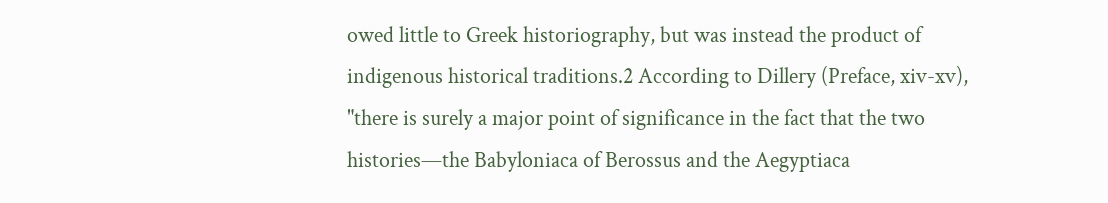owed little to Greek historiography, but was instead the product of indigenous historical traditions.2 According to Dillery (Preface, xiv-xv), "there is surely a major point of significance in the fact that the two histories—the Babyloniaca of Berossus and the Aegyptiaca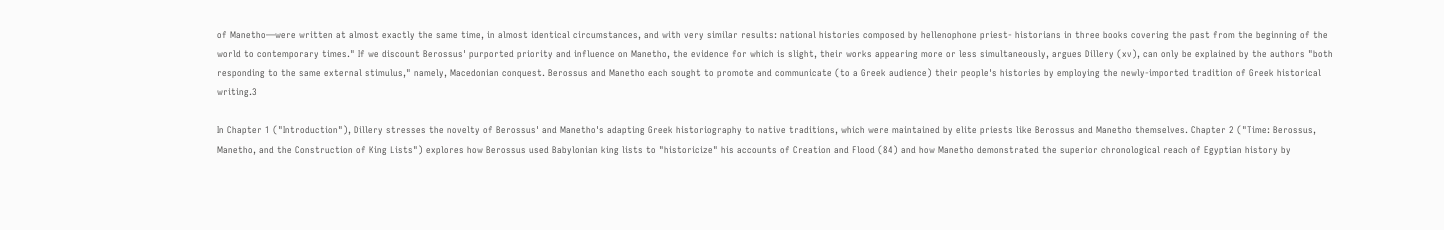of Manetho—were written at almost exactly the same time, in almost identical circumstances, and with very similar results: national histories composed by hellenophone priest- historians in three books covering the past from the beginning of the world to contemporary times." If we discount Berossus' purported priority and influence on Manetho, the evidence for which is slight, their works appearing more or less simultaneously, argues Dillery (xv), can only be explained by the authors "both responding to the same external stimulus," namely, Macedonian conquest. Berossus and Manetho each sought to promote and communicate (to a Greek audience) their people's histories by employing the newly-imported tradition of Greek historical writing.3

In Chapter 1 ("Introduction"), Dillery stresses the novelty of Berossus' and Manetho's adapting Greek historiography to native traditions, which were maintained by elite priests like Berossus and Manetho themselves. Chapter 2 ("Time: Berossus, Manetho, and the Construction of King Lists") explores how Berossus used Babylonian king lists to "historicize" his accounts of Creation and Flood (84) and how Manetho demonstrated the superior chronological reach of Egyptian history by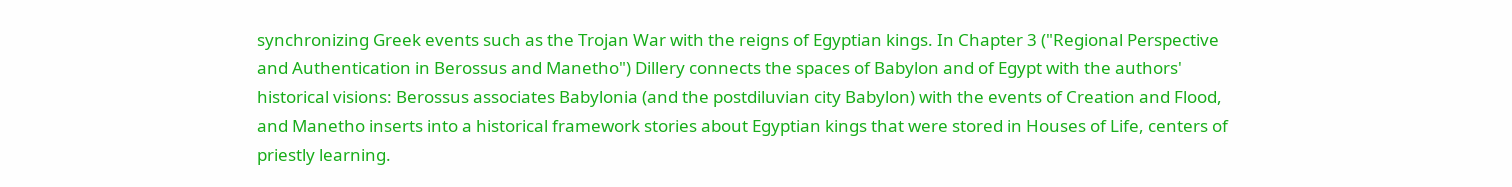synchronizing Greek events such as the Trojan War with the reigns of Egyptian kings. In Chapter 3 ("Regional Perspective and Authentication in Berossus and Manetho") Dillery connects the spaces of Babylon and of Egypt with the authors' historical visions: Berossus associates Babylonia (and the postdiluvian city Babylon) with the events of Creation and Flood, and Manetho inserts into a historical framework stories about Egyptian kings that were stored in Houses of Life, centers of priestly learning.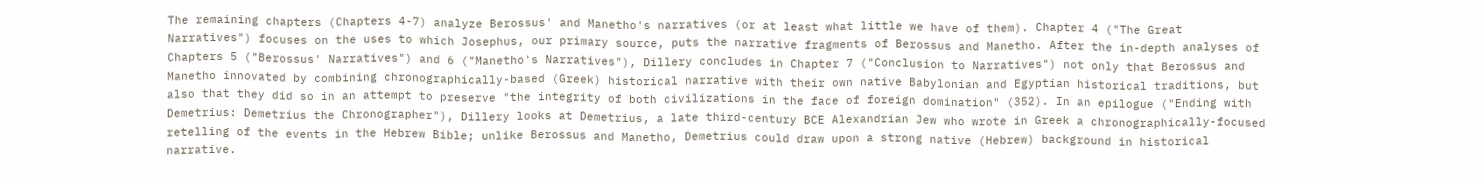The remaining chapters (Chapters 4-7) analyze Berossus' and Manetho's narratives (or at least what little we have of them). Chapter 4 ("The Great Narratives") focuses on the uses to which Josephus, our primary source, puts the narrative fragments of Berossus and Manetho. After the in-depth analyses of Chapters 5 ("Berossus' Narratives") and 6 ("Manetho's Narratives"), Dillery concludes in Chapter 7 ("Conclusion to Narratives") not only that Berossus and Manetho innovated by combining chronographically-based (Greek) historical narrative with their own native Babylonian and Egyptian historical traditions, but also that they did so in an attempt to preserve "the integrity of both civilizations in the face of foreign domination" (352). In an epilogue ("Ending with Demetrius: Demetrius the Chronographer"), Dillery looks at Demetrius, a late third-century BCE Alexandrian Jew who wrote in Greek a chronographically-focused retelling of the events in the Hebrew Bible; unlike Berossus and Manetho, Demetrius could draw upon a strong native (Hebrew) background in historical narrative.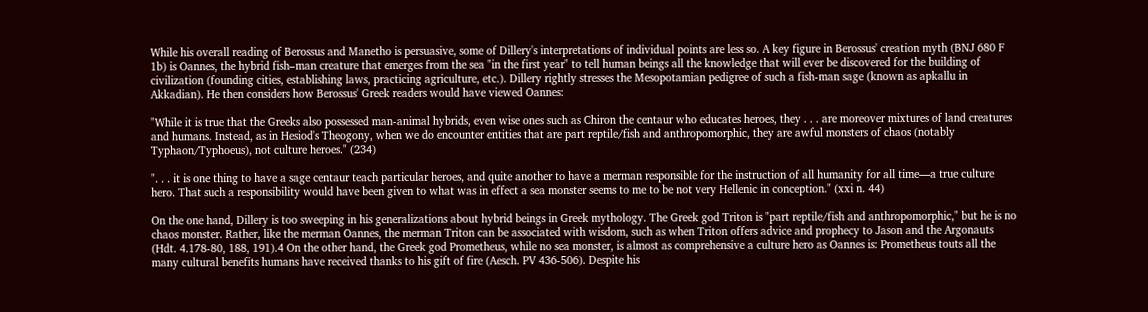While his overall reading of Berossus and Manetho is persuasive, some of Dillery's interpretations of individual points are less so. A key figure in Berossus' creation myth (BNJ 680 F 1b) is Oannes, the hybrid fish–man creature that emerges from the sea "in the first year" to tell human beings all the knowledge that will ever be discovered for the building of civilization (founding cities, establishing laws, practicing agriculture, etc.). Dillery rightly stresses the Mesopotamian pedigree of such a fish-man sage (known as apkallu in Akkadian). He then considers how Berossus' Greek readers would have viewed Oannes:

"While it is true that the Greeks also possessed man-animal hybrids, even wise ones such as Chiron the centaur who educates heroes, they . . . are moreover mixtures of land creatures and humans. Instead, as in Hesiod's Theogony, when we do encounter entities that are part reptile/fish and anthropomorphic, they are awful monsters of chaos (notably Typhaon/Typhoeus), not culture heroes." (234)

". . . it is one thing to have a sage centaur teach particular heroes, and quite another to have a merman responsible for the instruction of all humanity for all time—a true culture hero. That such a responsibility would have been given to what was in effect a sea monster seems to me to be not very Hellenic in conception." (xxi n. 44)

On the one hand, Dillery is too sweeping in his generalizations about hybrid beings in Greek mythology. The Greek god Triton is "part reptile/fish and anthropomorphic," but he is no chaos monster. Rather, like the merman Oannes, the merman Triton can be associated with wisdom, such as when Triton offers advice and prophecy to Jason and the Argonauts (Hdt. 4.178-80, 188, 191).4 On the other hand, the Greek god Prometheus, while no sea monster, is almost as comprehensive a culture hero as Oannes is: Prometheus touts all the many cultural benefits humans have received thanks to his gift of fire (Aesch. PV 436-506). Despite his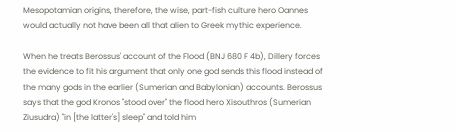Mesopotamian origins, therefore, the wise, part-fish culture hero Oannes would actually not have been all that alien to Greek mythic experience.

When he treats Berossus' account of the Flood (BNJ 680 F 4b), Dillery forces the evidence to fit his argument that only one god sends this flood instead of the many gods in the earlier (Sumerian and Babylonian) accounts. Berossus says that the god Kronos "stood over" the flood hero Xisouthros (Sumerian Ziusudra) "in [the latter's] sleep" and told him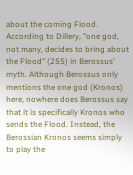about the coming Flood. According to Dillery, "one god, not many, decides to bring about the Flood" (255) in Berossus' myth. Although Berossus only mentions the one god (Kronos) here, nowhere does Berossus say that it is specifically Kronos who sends the Flood. Instead, the Berossian Kronos seems simply to play the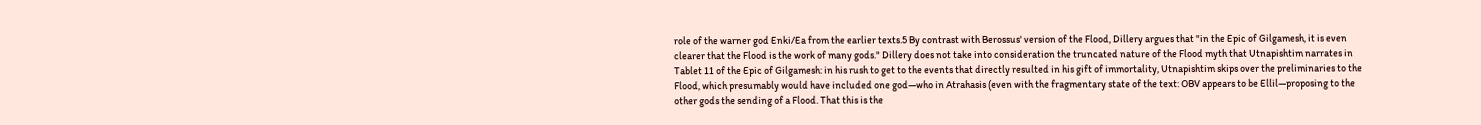role of the warner god Enki/Ea from the earlier texts.5 By contrast with Berossus' version of the Flood, Dillery argues that "in the Epic of Gilgamesh, it is even clearer that the Flood is the work of many gods." Dillery does not take into consideration the truncated nature of the Flood myth that Utnapishtim narrates in Tablet 11 of the Epic of Gilgamesh: in his rush to get to the events that directly resulted in his gift of immortality, Utnapishtim skips over the preliminaries to the Flood, which presumably would have included one god—who in Atrahasis (even with the fragmentary state of the text: OBV appears to be Ellil—proposing to the other gods the sending of a Flood. That this is the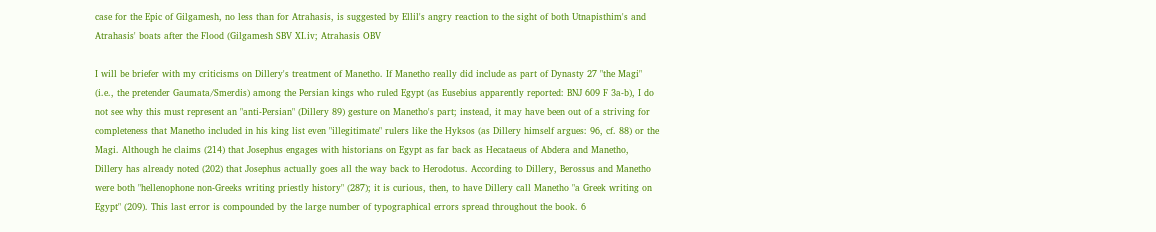case for the Epic of Gilgamesh, no less than for Atrahasis, is suggested by Ellil's angry reaction to the sight of both Utnapisthim's and Atrahasis' boats after the Flood (Gilgamesh SBV XI.iv; Atrahasis OBV

I will be briefer with my criticisms on Dillery's treatment of Manetho. If Manetho really did include as part of Dynasty 27 "the Magi" (i.e., the pretender Gaumata/Smerdis) among the Persian kings who ruled Egypt (as Eusebius apparently reported: BNJ 609 F 3a-b), I do not see why this must represent an "anti-Persian" (Dillery 89) gesture on Manetho's part; instead, it may have been out of a striving for completeness that Manetho included in his king list even "illegitimate" rulers like the Hyksos (as Dillery himself argues: 96, cf. 88) or the Magi. Although he claims (214) that Josephus engages with historians on Egypt as far back as Hecataeus of Abdera and Manetho, Dillery has already noted (202) that Josephus actually goes all the way back to Herodotus. According to Dillery, Berossus and Manetho were both "hellenophone non-Greeks writing priestly history" (287); it is curious, then, to have Dillery call Manetho "a Greek writing on Egypt" (209). This last error is compounded by the large number of typographical errors spread throughout the book. 6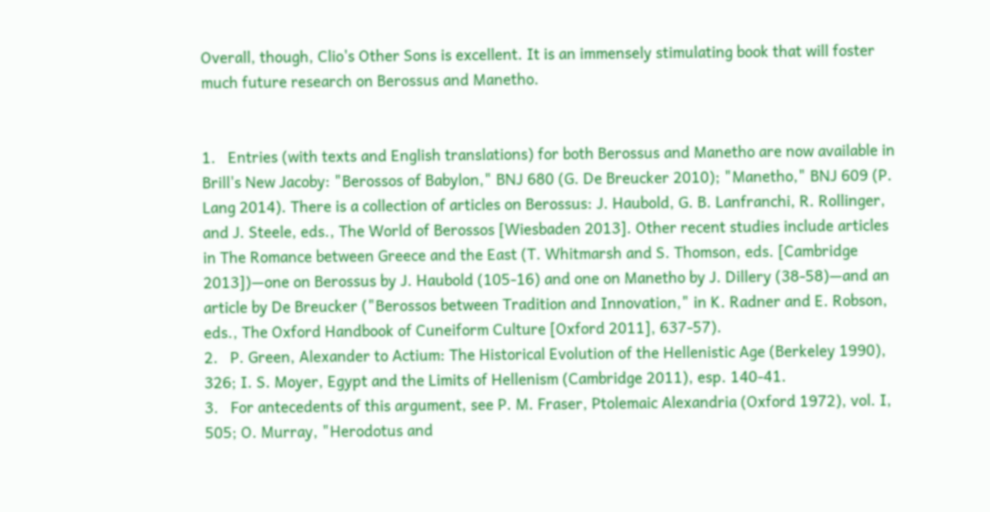Overall, though, Clio's Other Sons is excellent. It is an immensely stimulating book that will foster much future research on Berossus and Manetho.


1.   Entries (with texts and English translations) for both Berossus and Manetho are now available in Brill's New Jacoby: "Berossos of Babylon," BNJ 680 (G. De Breucker 2010); "Manetho," BNJ 609 (P. Lang 2014). There is a collection of articles on Berossus: J. Haubold, G. B. Lanfranchi, R. Rollinger, and J. Steele, eds., The World of Berossos [Wiesbaden 2013]. Other recent studies include articles in The Romance between Greece and the East (T. Whitmarsh and S. Thomson, eds. [Cambridge 2013])—one on Berossus by J. Haubold (105-16) and one on Manetho by J. Dillery (38-58)—and an article by De Breucker ("Berossos between Tradition and Innovation," in K. Radner and E. Robson, eds., The Oxford Handbook of Cuneiform Culture [Oxford 2011], 637-57).
2.   P. Green, Alexander to Actium: The Historical Evolution of the Hellenistic Age (Berkeley 1990), 326; I. S. Moyer, Egypt and the Limits of Hellenism (Cambridge 2011), esp. 140-41.
3.   For antecedents of this argument, see P. M. Fraser, Ptolemaic Alexandria (Oxford 1972), vol. I, 505; O. Murray, "Herodotus and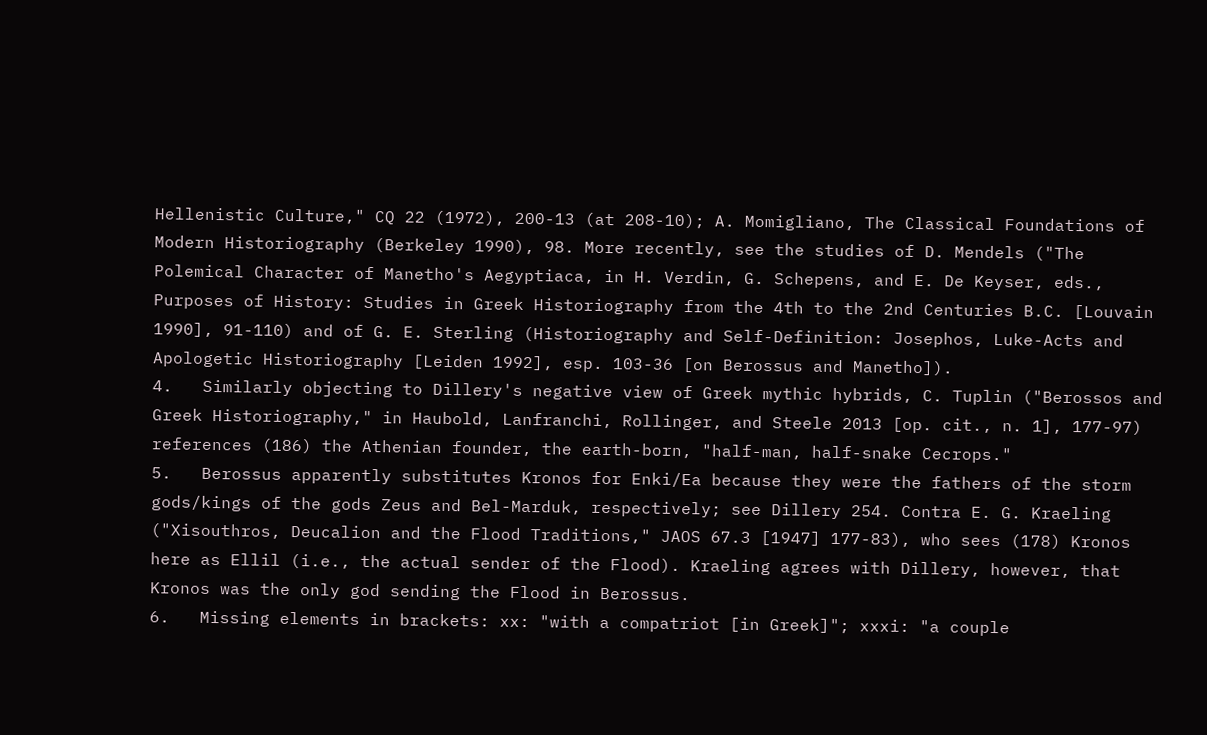Hellenistic Culture," CQ 22 (1972), 200-13 (at 208-10); A. Momigliano, The Classical Foundations of Modern Historiography (Berkeley 1990), 98. More recently, see the studies of D. Mendels ("The Polemical Character of Manetho's Aegyptiaca, in H. Verdin, G. Schepens, and E. De Keyser, eds., Purposes of History: Studies in Greek Historiography from the 4th to the 2nd Centuries B.C. [Louvain 1990], 91-110) and of G. E. Sterling (Historiography and Self-Definition: Josephos, Luke-Acts and Apologetic Historiography [Leiden 1992], esp. 103-36 [on Berossus and Manetho]).
4.   Similarly objecting to Dillery's negative view of Greek mythic hybrids, C. Tuplin ("Berossos and Greek Historiography," in Haubold, Lanfranchi, Rollinger, and Steele 2013 [op. cit., n. 1], 177-97) references (186) the Athenian founder, the earth-born, "half-man, half-snake Cecrops."
5.   Berossus apparently substitutes Kronos for Enki/Ea because they were the fathers of the storm gods/kings of the gods Zeus and Bel-Marduk, respectively; see Dillery 254. Contra E. G. Kraeling ("Xisouthros, Deucalion and the Flood Traditions," JAOS 67.3 [1947] 177-83), who sees (178) Kronos here as Ellil (i.e., the actual sender of the Flood). Kraeling agrees with Dillery, however, that Kronos was the only god sending the Flood in Berossus.
6.   Missing elements in brackets: xx: "with a compatriot [in Greek]"; xxxi: "a couple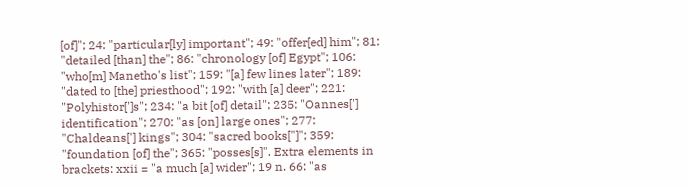[of]"; 24: "particular[ly] important"; 49: "offer[ed] him"; 81: "detailed [than] the"; 86: "chronology [of] Egypt"; 106: "who[m] Manetho's list"; 159: "[a] few lines later"; 189: "dated to [the] priesthood"; 192: "with [a] deer"; 221: "Polyhistor[']s"; 234: "a bit [of] detail"; 235: "Oannes['] identification"; 270: "as [on] large ones"; 277: "Chaldeans['] kings"; 304: "sacred books["]"; 359: "foundation [of] the"; 365: "posses[s]". Extra elements in brackets: xxii = "a much [a] wider"; 19 n. 66: "as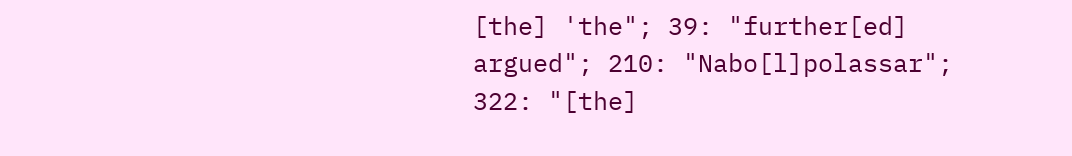[the] 'the"; 39: "further[ed] argued"; 210: "Nabo[l]polassar"; 322: "[the]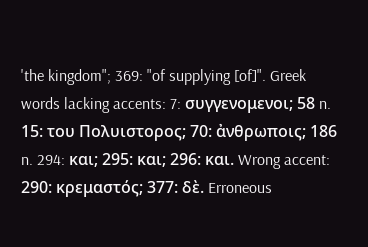'the kingdom"; 369: "of supplying [of]". Greek words lacking accents: 7: συγγενομενοι; 58 n. 15: του Πολυιστορος; 70: ἀνθρωποις; 186 n. 294: και; 295: και; 296: και. Wrong accent: 290: κρεμαστός; 377: δὲ. Erroneous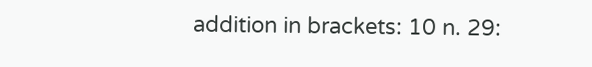addition in brackets: 10 n. 29: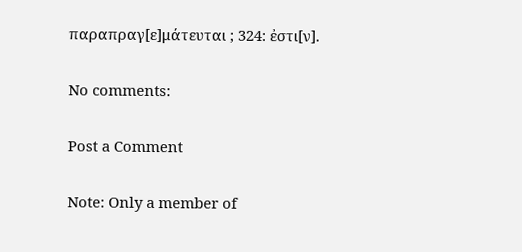παραπραγ[ε]μάτευται ; 324: ἐστι[ν].

No comments:

Post a Comment

Note: Only a member of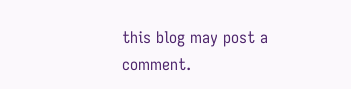this blog may post a comment.